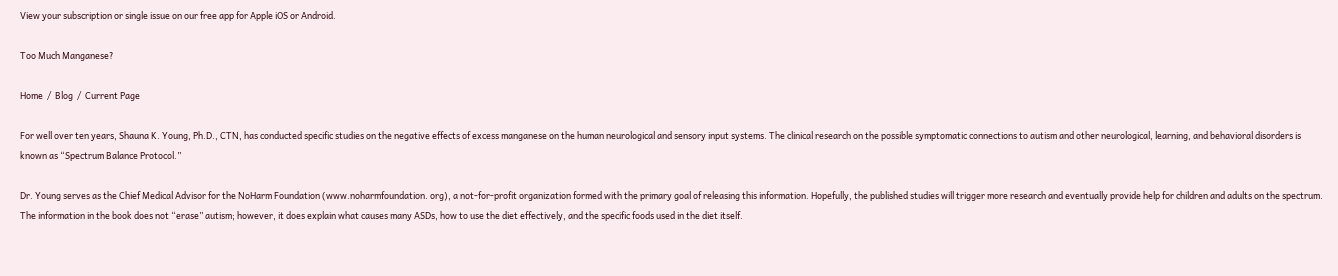View your subscription or single issue on our free app for Apple iOS or Android.

Too Much Manganese?

Home  /  Blog  /  Current Page

For well over ten years, Shauna K. Young, Ph.D., CTN, has conducted specific studies on the negative effects of excess manganese on the human neurological and sensory input systems. The clinical research on the possible symptomatic connections to autism and other neurological, learning, and behavioral disorders is known as “Spectrum Balance Protocol.”

Dr. Young serves as the Chief Medical Advisor for the NoHarm Foundation (www.noharmfoundation. org), a not-for-profit organization formed with the primary goal of releasing this information. Hopefully, the published studies will trigger more research and eventually provide help for children and adults on the spectrum. The information in the book does not “erase” autism; however, it does explain what causes many ASDs, how to use the diet effectively, and the specific foods used in the diet itself.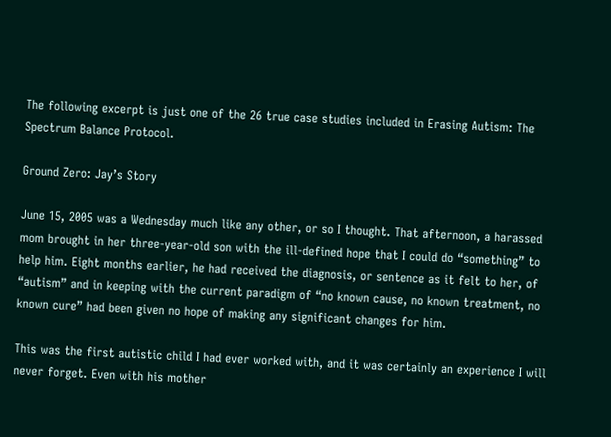The following excerpt is just one of the 26 true case studies included in Erasing Autism: The Spectrum Balance Protocol.

Ground Zero: Jay’s Story

June 15, 2005 was a Wednesday much like any other, or so I thought. That afternoon, a harassed mom brought in her three-year-old son with the ill-defined hope that I could do “something” to help him. Eight months earlier, he had received the diagnosis, or sentence as it felt to her, of “autism” and in keeping with the current paradigm of “no known cause, no known treatment, no known cure” had been given no hope of making any significant changes for him.

This was the first autistic child I had ever worked with, and it was certainly an experience I will never forget. Even with his mother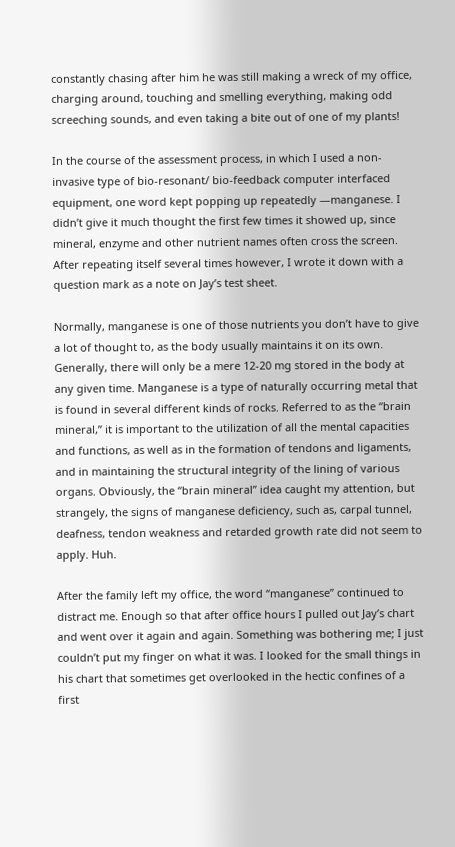constantly chasing after him he was still making a wreck of my office, charging around, touching and smelling everything, making odd screeching sounds, and even taking a bite out of one of my plants!

In the course of the assessment process, in which I used a non-invasive type of bio-resonant/ bio-feedback computer interfaced equipment, one word kept popping up repeatedly —manganese. I didn’t give it much thought the first few times it showed up, since mineral, enzyme and other nutrient names often cross the screen. After repeating itself several times however, I wrote it down with a question mark as a note on Jay’s test sheet.

Normally, manganese is one of those nutrients you don’t have to give a lot of thought to, as the body usually maintains it on its own. Generally, there will only be a mere 12-20 mg stored in the body at any given time. Manganese is a type of naturally occurring metal that is found in several different kinds of rocks. Referred to as the “brain mineral,” it is important to the utilization of all the mental capacities and functions, as well as in the formation of tendons and ligaments, and in maintaining the structural integrity of the lining of various organs. Obviously, the “brain mineral” idea caught my attention, but strangely, the signs of manganese deficiency, such as, carpal tunnel, deafness, tendon weakness and retarded growth rate did not seem to apply. Huh.

After the family left my office, the word “manganese” continued to distract me. Enough so that after office hours I pulled out Jay’s chart and went over it again and again. Something was bothering me; I just couldn’t put my finger on what it was. I looked for the small things in his chart that sometimes get overlooked in the hectic confines of a first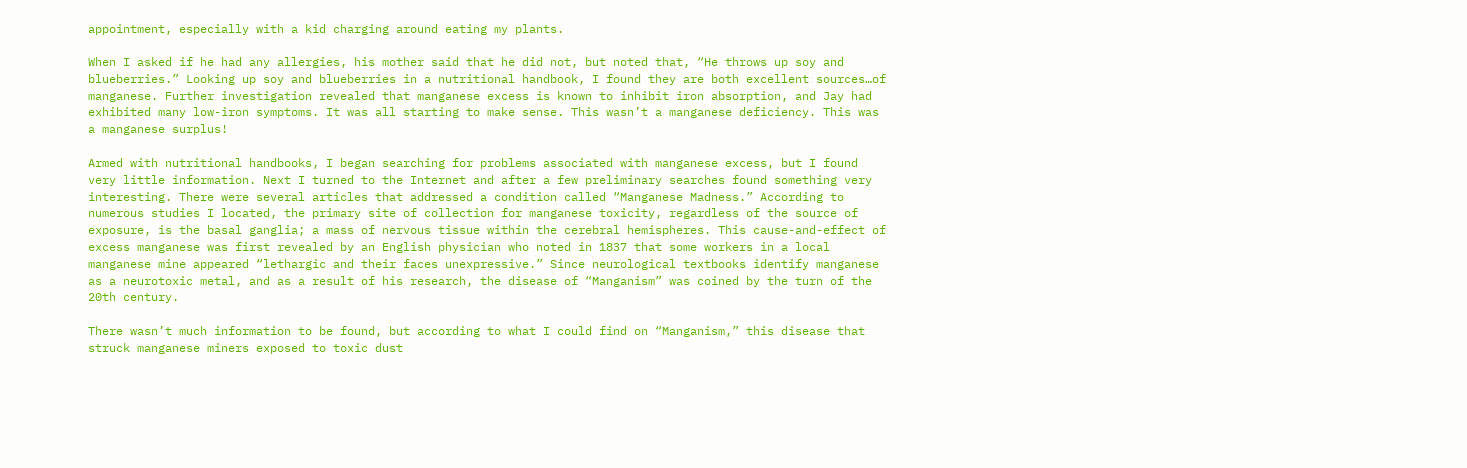appointment, especially with a kid charging around eating my plants.

When I asked if he had any allergies, his mother said that he did not, but noted that, “He throws up soy and blueberries.” Looking up soy and blueberries in a nutritional handbook, I found they are both excellent sources…of manganese. Further investigation revealed that manganese excess is known to inhibit iron absorption, and Jay had exhibited many low-iron symptoms. It was all starting to make sense. This wasn’t a manganese deficiency. This was a manganese surplus!

Armed with nutritional handbooks, I began searching for problems associated with manganese excess, but I found very little information. Next I turned to the Internet and after a few preliminary searches found something very interesting. There were several articles that addressed a condition called “Manganese Madness.” According to numerous studies I located, the primary site of collection for manganese toxicity, regardless of the source of exposure, is the basal ganglia; a mass of nervous tissue within the cerebral hemispheres. This cause-and-effect of excess manganese was first revealed by an English physician who noted in 1837 that some workers in a local manganese mine appeared “lethargic and their faces unexpressive.” Since neurological textbooks identify manganese as a neurotoxic metal, and as a result of his research, the disease of “Manganism” was coined by the turn of the 20th century.

There wasn’t much information to be found, but according to what I could find on “Manganism,” this disease that struck manganese miners exposed to toxic dust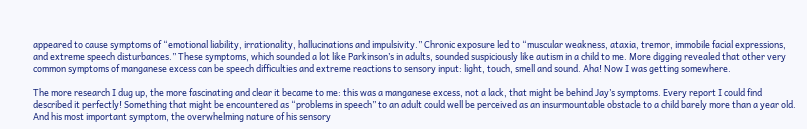appeared to cause symptoms of “emotional liability, irrationality, hallucinations and impulsivity.” Chronic exposure led to “muscular weakness, ataxia, tremor, immobile facial expressions, and extreme speech disturbances.” These symptoms, which sounded a lot like Parkinson’s in adults, sounded suspiciously like autism in a child to me. More digging revealed that other very common symptoms of manganese excess can be speech difficulties and extreme reactions to sensory input: light, touch, smell and sound. Aha! Now I was getting somewhere.

The more research I dug up, the more fascinating and clear it became to me: this was a manganese excess, not a lack, that might be behind Jay’s symptoms. Every report I could find described it perfectly! Something that might be encountered as “problems in speech” to an adult could well be perceived as an insurmountable obstacle to a child barely more than a year old. And his most important symptom, the overwhelming nature of his sensory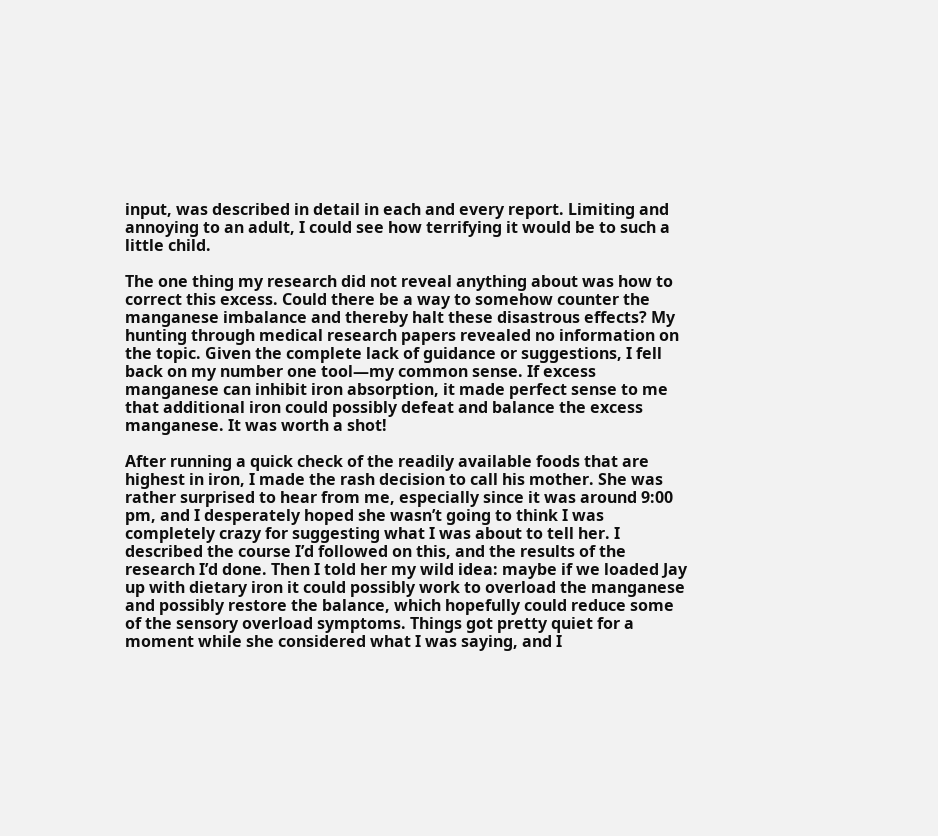input, was described in detail in each and every report. Limiting and annoying to an adult, I could see how terrifying it would be to such a little child.

The one thing my research did not reveal anything about was how to correct this excess. Could there be a way to somehow counter the manganese imbalance and thereby halt these disastrous effects? My hunting through medical research papers revealed no information on the topic. Given the complete lack of guidance or suggestions, I fell back on my number one tool—my common sense. If excess manganese can inhibit iron absorption, it made perfect sense to me that additional iron could possibly defeat and balance the excess manganese. It was worth a shot!

After running a quick check of the readily available foods that are highest in iron, I made the rash decision to call his mother. She was rather surprised to hear from me, especially since it was around 9:00 pm, and I desperately hoped she wasn’t going to think I was completely crazy for suggesting what I was about to tell her. I described the course I’d followed on this, and the results of the research I’d done. Then I told her my wild idea: maybe if we loaded Jay up with dietary iron it could possibly work to overload the manganese and possibly restore the balance, which hopefully could reduce some of the sensory overload symptoms. Things got pretty quiet for a moment while she considered what I was saying, and I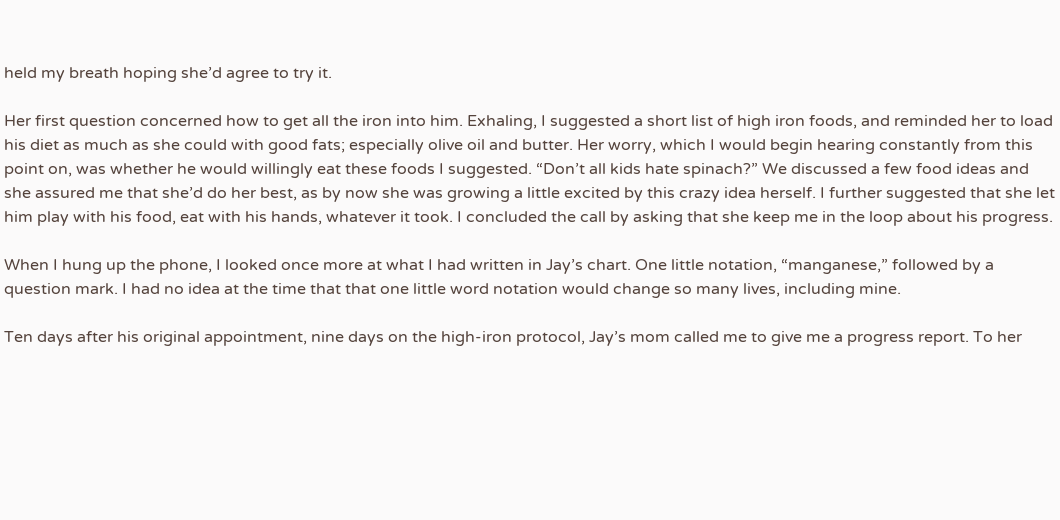held my breath hoping she’d agree to try it.

Her first question concerned how to get all the iron into him. Exhaling, I suggested a short list of high iron foods, and reminded her to load his diet as much as she could with good fats; especially olive oil and butter. Her worry, which I would begin hearing constantly from this point on, was whether he would willingly eat these foods I suggested. “Don’t all kids hate spinach?” We discussed a few food ideas and she assured me that she’d do her best, as by now she was growing a little excited by this crazy idea herself. I further suggested that she let him play with his food, eat with his hands, whatever it took. I concluded the call by asking that she keep me in the loop about his progress.

When I hung up the phone, I looked once more at what I had written in Jay’s chart. One little notation, “manganese,” followed by a question mark. I had no idea at the time that that one little word notation would change so many lives, including mine.

Ten days after his original appointment, nine days on the high-iron protocol, Jay’s mom called me to give me a progress report. To her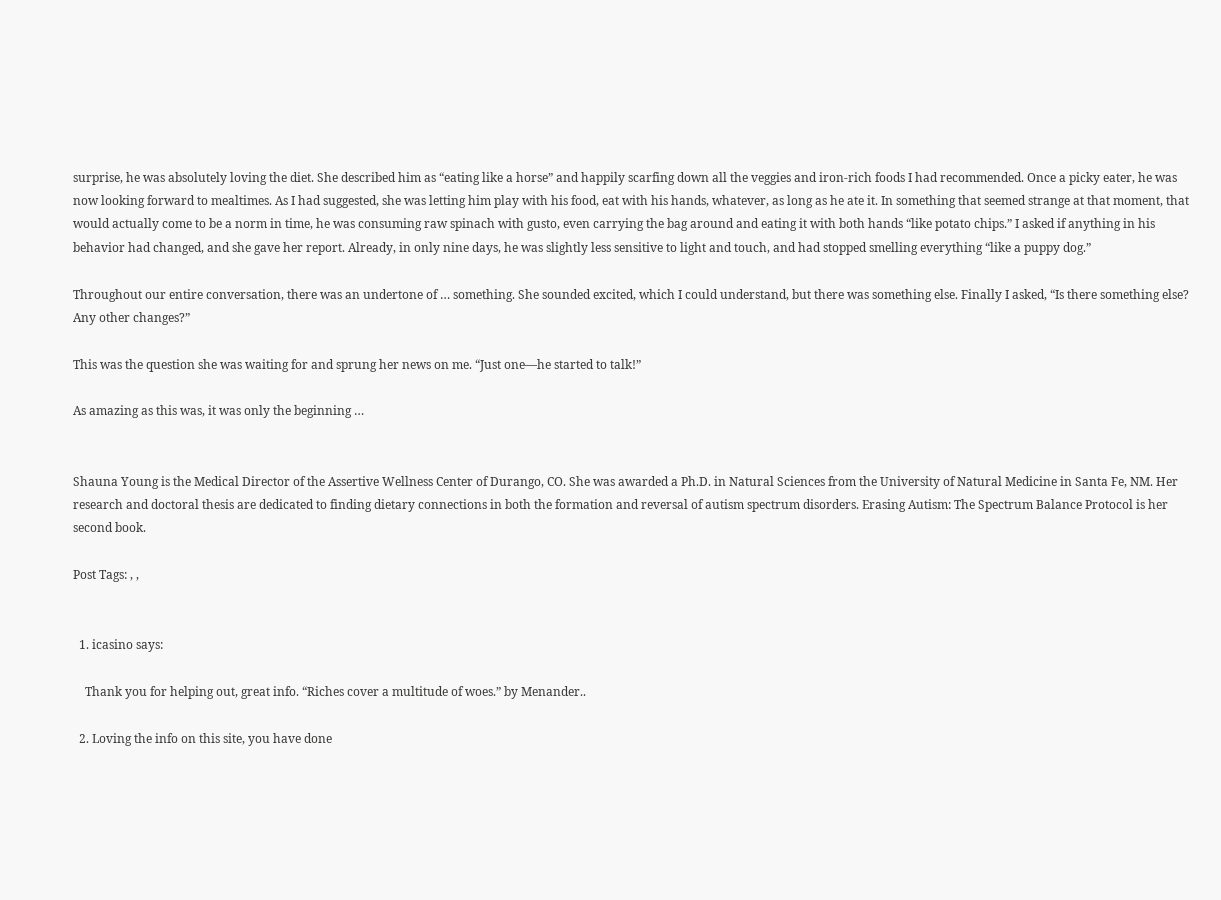surprise, he was absolutely loving the diet. She described him as “eating like a horse” and happily scarfing down all the veggies and iron-rich foods I had recommended. Once a picky eater, he was now looking forward to mealtimes. As I had suggested, she was letting him play with his food, eat with his hands, whatever, as long as he ate it. In something that seemed strange at that moment, that would actually come to be a norm in time, he was consuming raw spinach with gusto, even carrying the bag around and eating it with both hands “like potato chips.” I asked if anything in his behavior had changed, and she gave her report. Already, in only nine days, he was slightly less sensitive to light and touch, and had stopped smelling everything “like a puppy dog.”

Throughout our entire conversation, there was an undertone of … something. She sounded excited, which I could understand, but there was something else. Finally I asked, “Is there something else? Any other changes?”

This was the question she was waiting for and sprung her news on me. “Just one—he started to talk!”

As amazing as this was, it was only the beginning …


Shauna Young is the Medical Director of the Assertive Wellness Center of Durango, CO. She was awarded a Ph.D. in Natural Sciences from the University of Natural Medicine in Santa Fe, NM. Her research and doctoral thesis are dedicated to finding dietary connections in both the formation and reversal of autism spectrum disorders. Erasing Autism: The Spectrum Balance Protocol is her second book.

Post Tags: , ,


  1. icasino says:

    Thank you for helping out, great info. “Riches cover a multitude of woes.” by Menander..

  2. Loving the info on this site, you have done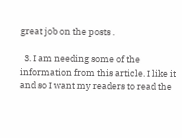great job on the posts .

  3. I am needing some of the information from this article. I like it and so I want my readers to read the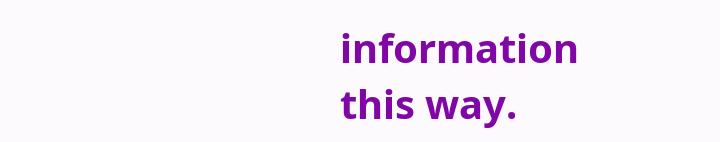information this way.